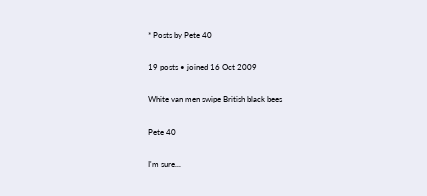* Posts by Pete 40

19 posts • joined 16 Oct 2009

White van men swipe British black bees

Pete 40

I'm sure...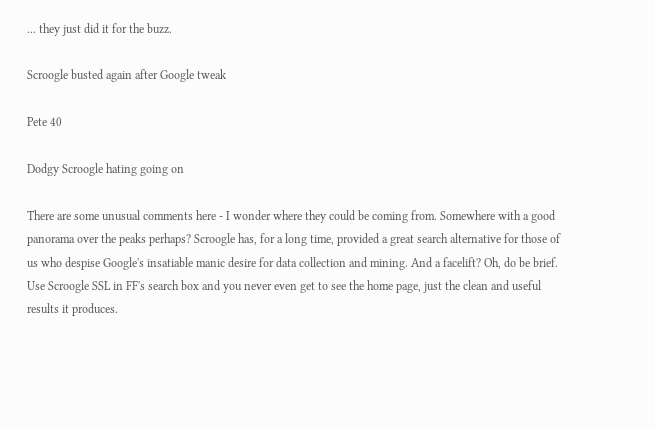... they just did it for the buzz.

Scroogle busted again after Google tweak

Pete 40

Dodgy Scroogle hating going on

There are some unusual comments here - I wonder where they could be coming from. Somewhere with a good panorama over the peaks perhaps? Scroogle has, for a long time, provided a great search alternative for those of us who despise Google's insatiable manic desire for data collection and mining. And a facelift? Oh, do be brief. Use Scroogle SSL in FF's search box and you never even get to see the home page, just the clean and useful results it produces.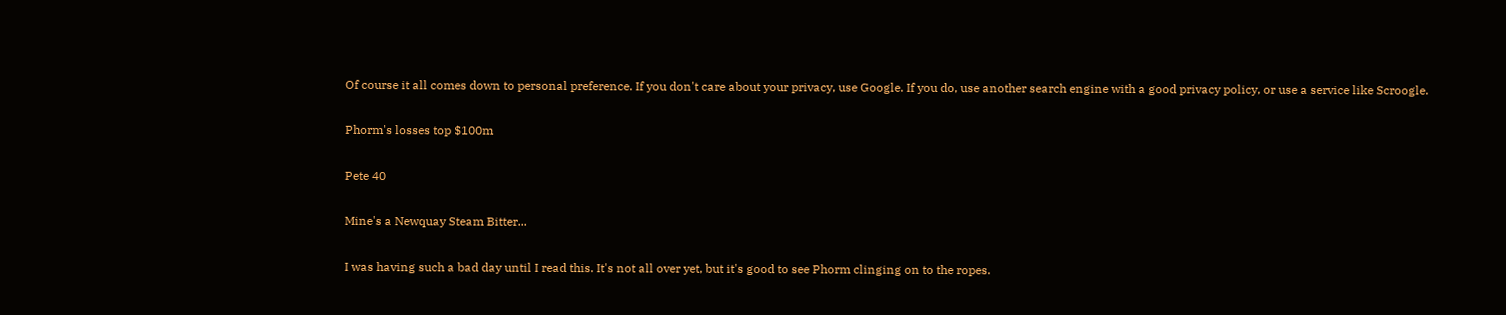Of course it all comes down to personal preference. If you don't care about your privacy, use Google. If you do, use another search engine with a good privacy policy, or use a service like Scroogle.

Phorm's losses top $100m

Pete 40

Mine's a Newquay Steam Bitter...

I was having such a bad day until I read this. It's not all over yet, but it's good to see Phorm clinging on to the ropes.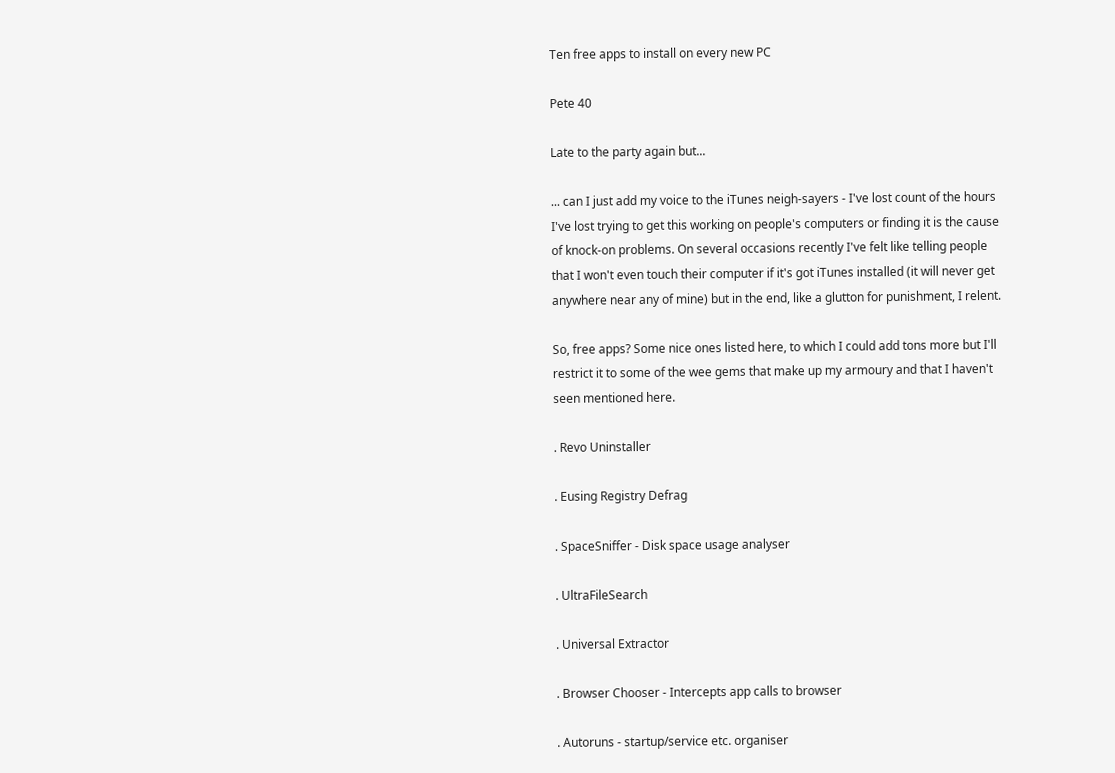Ten free apps to install on every new PC

Pete 40

Late to the party again but...

... can I just add my voice to the iTunes neigh-sayers - I've lost count of the hours I've lost trying to get this working on people's computers or finding it is the cause of knock-on problems. On several occasions recently I've felt like telling people that I won't even touch their computer if it's got iTunes installed (it will never get anywhere near any of mine) but in the end, like a glutton for punishment, I relent.

So, free apps? Some nice ones listed here, to which I could add tons more but I'll restrict it to some of the wee gems that make up my armoury and that I haven't seen mentioned here.

. Revo Uninstaller

. Eusing Registry Defrag

. SpaceSniffer - Disk space usage analyser

. UltraFileSearch

. Universal Extractor

. Browser Chooser - Intercepts app calls to browser

. Autoruns - startup/service etc. organiser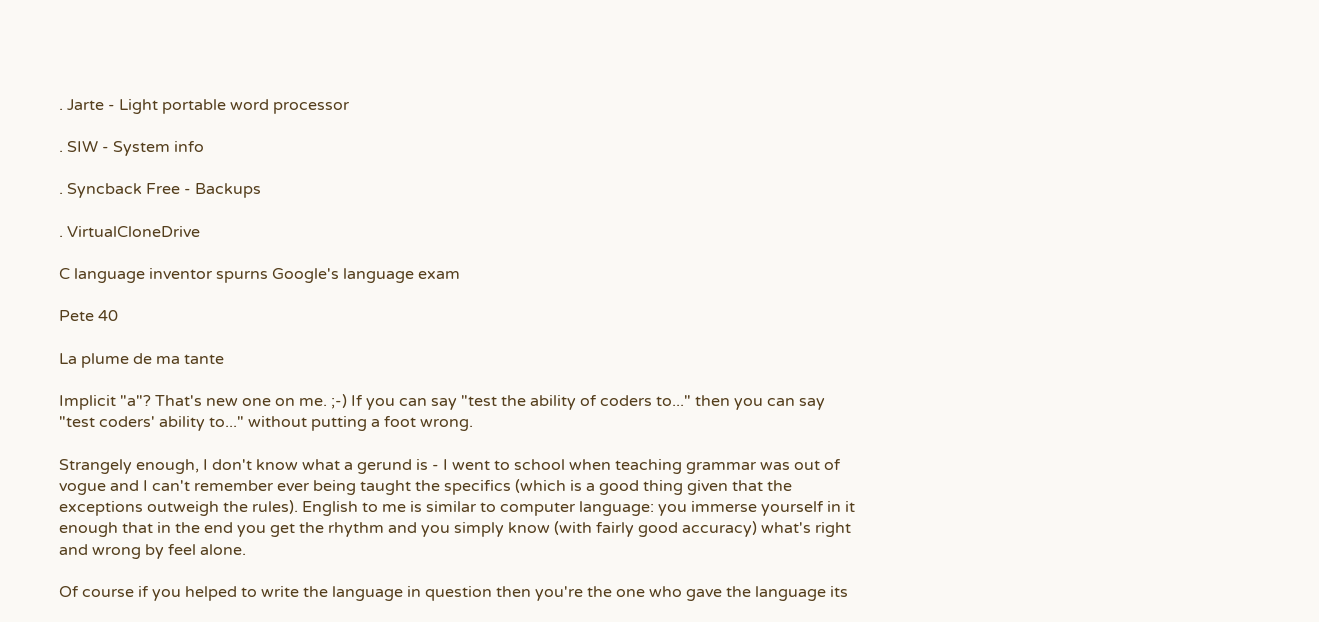. Jarte - Light portable word processor

. SIW - System info

. Syncback Free - Backups

. VirtualCloneDrive

C language inventor spurns Google's language exam

Pete 40

La plume de ma tante

Implicit "a"? That's new one on me. ;-) If you can say "test the ability of coders to..." then you can say "test coders' ability to..." without putting a foot wrong.

Strangely enough, I don't know what a gerund is - I went to school when teaching grammar was out of vogue and I can't remember ever being taught the specifics (which is a good thing given that the exceptions outweigh the rules). English to me is similar to computer language: you immerse yourself in it enough that in the end you get the rhythm and you simply know (with fairly good accuracy) what's right and wrong by feel alone.

Of course if you helped to write the language in question then you're the one who gave the language its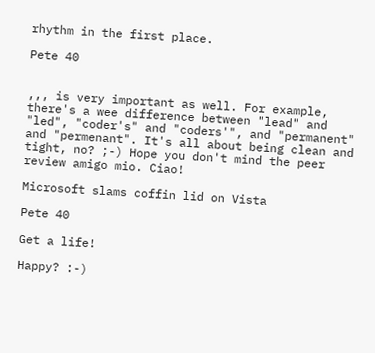rhythm in the first place.

Pete 40


,,, is very important as well. For example, there's a wee difference between "lead" and "led", "coder's" and "coders'", and "permanent" and "permenant". It's all about being clean and tight, no? ;-) Hope you don't mind the peer review amigo mio. Ciao!

Microsoft slams coffin lid on Vista

Pete 40

Get a life!

Happy? :-)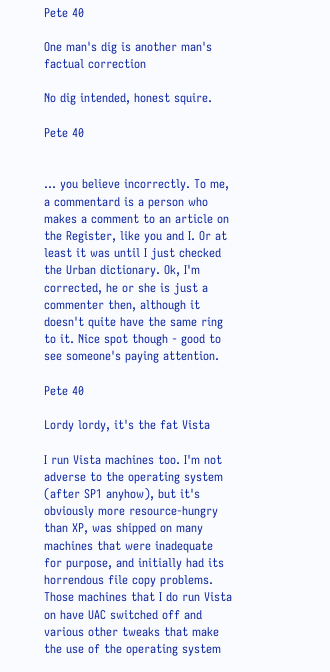Pete 40

One man's dig is another man's factual correction

No dig intended, honest squire.

Pete 40


... you believe incorrectly. To me, a commentard is a person who makes a comment to an article on the Register, like you and I. Or at least it was until I just checked the Urban dictionary. Ok, I'm corrected, he or she is just a commenter then, although it doesn't quite have the same ring to it. Nice spot though - good to see someone's paying attention.

Pete 40

Lordy lordy, it's the fat Vista

I run Vista machines too. I'm not adverse to the operating system (after SP1 anyhow), but it's obviously more resource-hungry than XP, was shipped on many machines that were inadequate for purpose, and initially had its horrendous file copy problems. Those machines that I do run Vista on have UAC switched off and various other tweaks that make the use of the operating system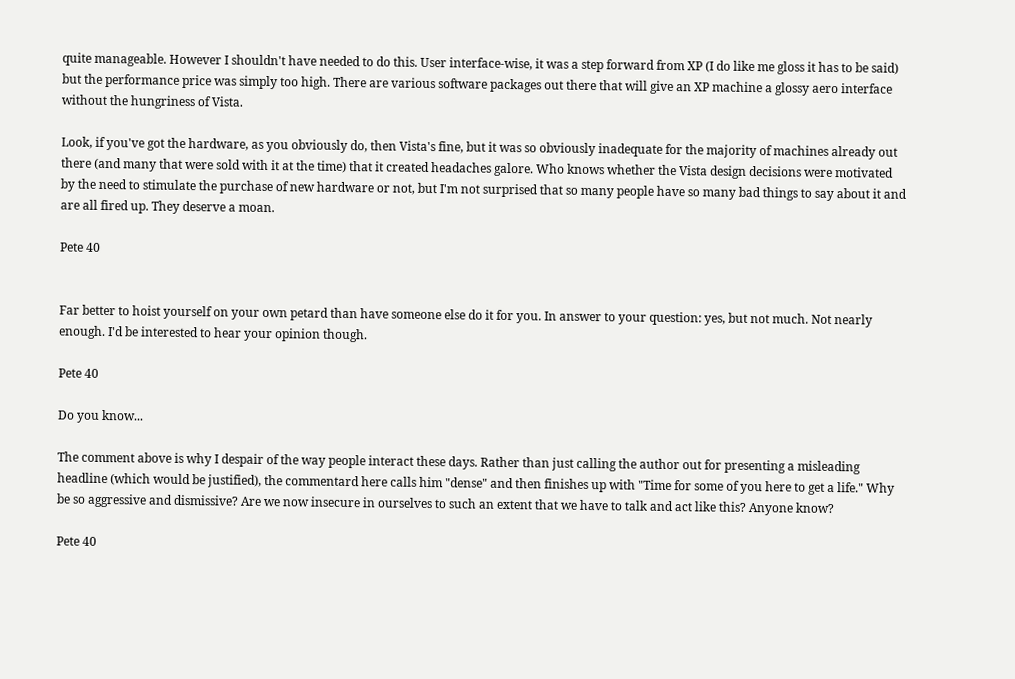quite manageable. However I shouldn't have needed to do this. User interface-wise, it was a step forward from XP (I do like me gloss it has to be said) but the performance price was simply too high. There are various software packages out there that will give an XP machine a glossy aero interface without the hungriness of Vista.

Look, if you've got the hardware, as you obviously do, then Vista's fine, but it was so obviously inadequate for the majority of machines already out there (and many that were sold with it at the time) that it created headaches galore. Who knows whether the Vista design decisions were motivated by the need to stimulate the purchase of new hardware or not, but I'm not surprised that so many people have so many bad things to say about it and are all fired up. They deserve a moan.

Pete 40


Far better to hoist yourself on your own petard than have someone else do it for you. In answer to your question: yes, but not much. Not nearly enough. I'd be interested to hear your opinion though.

Pete 40

Do you know...

The comment above is why I despair of the way people interact these days. Rather than just calling the author out for presenting a misleading headline (which would be justified), the commentard here calls him "dense" and then finishes up with "Time for some of you here to get a life." Why be so aggressive and dismissive? Are we now insecure in ourselves to such an extent that we have to talk and act like this? Anyone know?

Pete 40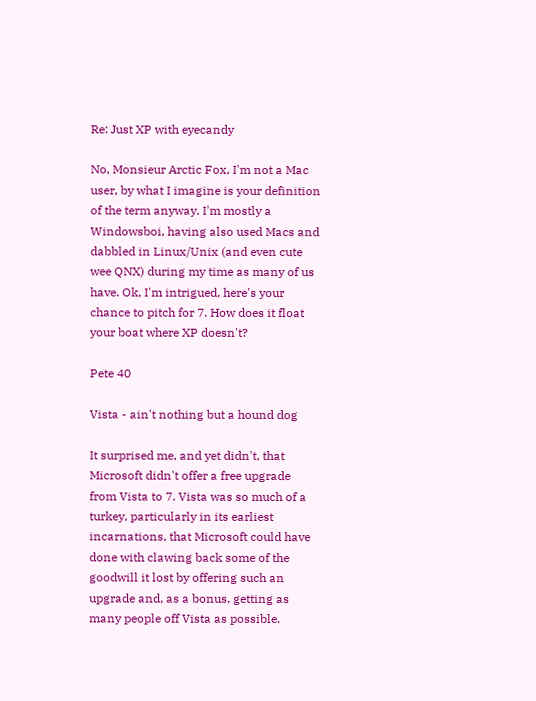Re: Just XP with eyecandy

No, Monsieur Arctic Fox, I'm not a Mac user, by what I imagine is your definition of the term anyway. I'm mostly a Windowsboi, having also used Macs and dabbled in Linux/Unix (and even cute wee QNX) during my time as many of us have. Ok, I'm intrigued, here's your chance to pitch for 7. How does it float your boat where XP doesn't?

Pete 40

Vista - ain't nothing but a hound dog

It surprised me, and yet didn't, that Microsoft didn't offer a free upgrade from Vista to 7. Vista was so much of a turkey, particularly in its earliest incarnations, that Microsoft could have done with clawing back some of the goodwill it lost by offering such an upgrade and, as a bonus, getting as many people off Vista as possible.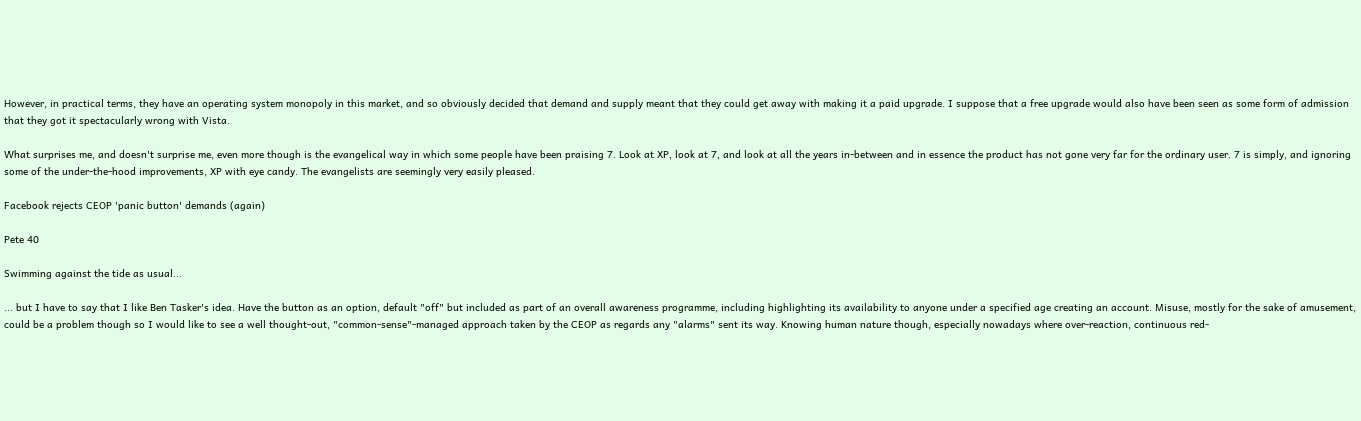However, in practical terms, they have an operating system monopoly in this market, and so obviously decided that demand and supply meant that they could get away with making it a paid upgrade. I suppose that a free upgrade would also have been seen as some form of admission that they got it spectacularly wrong with Vista.

What surprises me, and doesn't surprise me, even more though is the evangelical way in which some people have been praising 7. Look at XP, look at 7, and look at all the years in-between and in essence the product has not gone very far for the ordinary user. 7 is simply, and ignoring some of the under-the-hood improvements, XP with eye candy. The evangelists are seemingly very easily pleased.

Facebook rejects CEOP 'panic button' demands (again)

Pete 40

Swimming against the tide as usual...

... but I have to say that I like Ben Tasker's idea. Have the button as an option, default "off" but included as part of an overall awareness programme, including highlighting its availability to anyone under a specified age creating an account. Misuse, mostly for the sake of amusement, could be a problem though so I would like to see a well thought-out, "common-sense"-managed approach taken by the CEOP as regards any "alarms" sent its way. Knowing human nature though, especially nowadays where over-reaction, continuous red-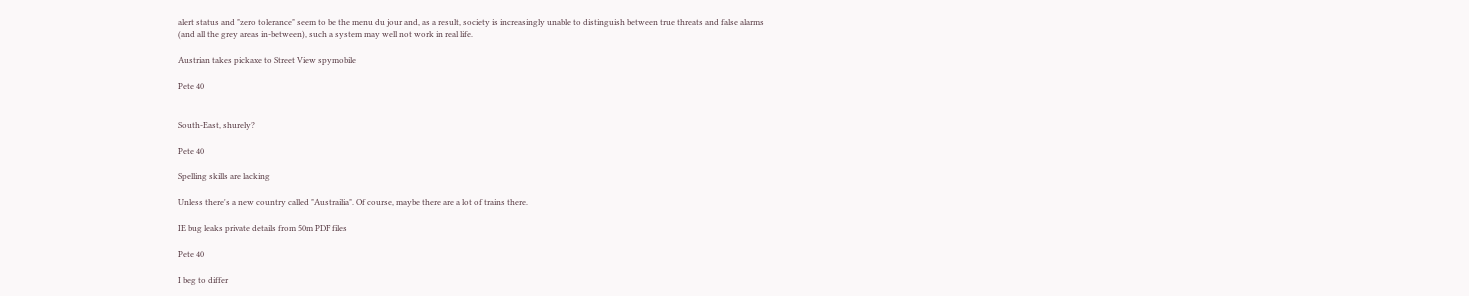alert status and "zero tolerance" seem to be the menu du jour and, as a result, society is increasingly unable to distinguish between true threats and false alarms (and all the grey areas in-between), such a system may well not work in real life.

Austrian takes pickaxe to Street View spymobile

Pete 40


South-East, shurely?

Pete 40

Spelling skills are lacking

Unless there's a new country called "Austrailia". Of course, maybe there are a lot of trains there.

IE bug leaks private details from 50m PDF files

Pete 40

I beg to differ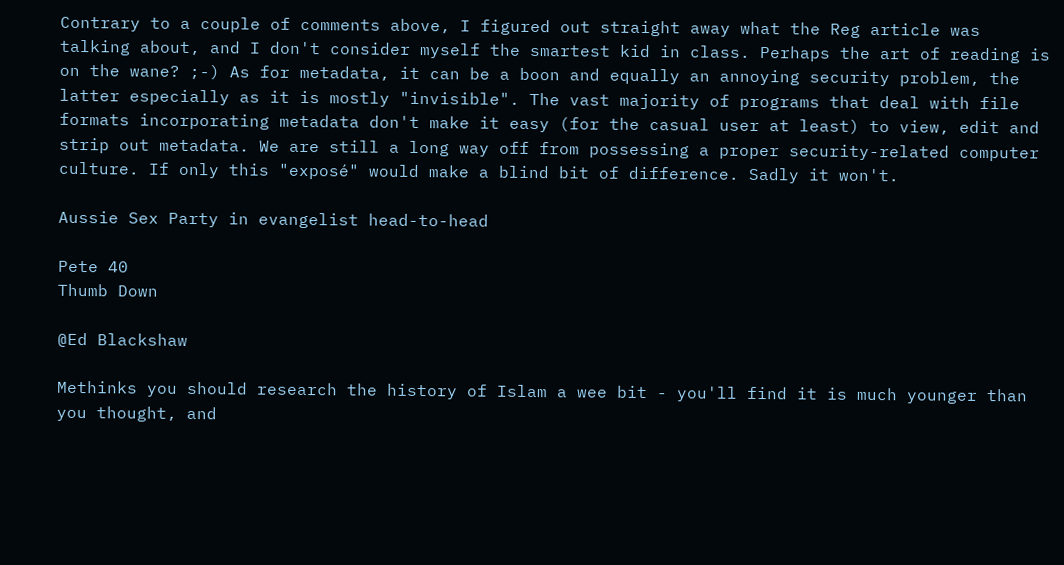Contrary to a couple of comments above, I figured out straight away what the Reg article was talking about, and I don't consider myself the smartest kid in class. Perhaps the art of reading is on the wane? ;-) As for metadata, it can be a boon and equally an annoying security problem, the latter especially as it is mostly "invisible". The vast majority of programs that deal with file formats incorporating metadata don't make it easy (for the casual user at least) to view, edit and strip out metadata. We are still a long way off from possessing a proper security-related computer culture. If only this "exposé" would make a blind bit of difference. Sadly it won't.

Aussie Sex Party in evangelist head-to-head

Pete 40
Thumb Down

@Ed Blackshaw

Methinks you should research the history of Islam a wee bit - you'll find it is much younger than you thought, and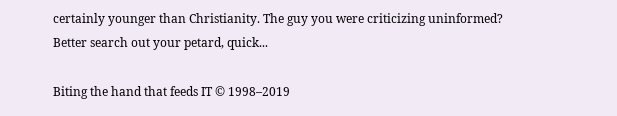certainly younger than Christianity. The guy you were criticizing uninformed? Better search out your petard, quick...

Biting the hand that feeds IT © 1998–2019